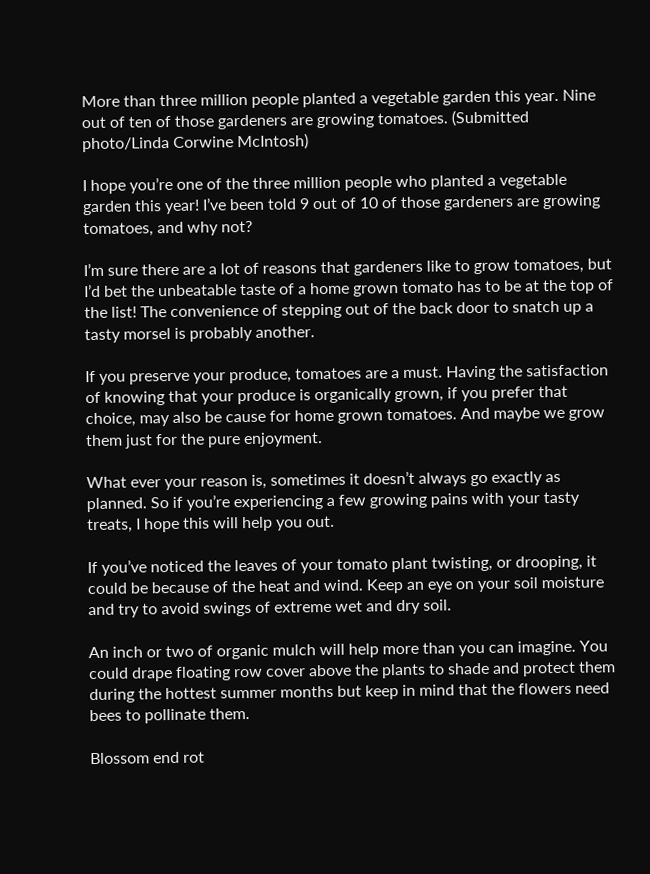More than three million people planted a vegetable garden this year. Nine out of ten of those gardeners are growing tomatoes. (Submitted photo/Linda Corwine McIntosh)

I hope you’re one of the three million people who planted a vegetable garden this year! I’ve been told 9 out of 10 of those gardeners are growing tomatoes, and why not?

I’m sure there are a lot of reasons that gardeners like to grow tomatoes, but I’d bet the unbeatable taste of a home grown tomato has to be at the top of the list! The convenience of stepping out of the back door to snatch up a tasty morsel is probably another.

If you preserve your produce, tomatoes are a must. Having the satisfaction of knowing that your produce is organically grown, if you prefer that choice, may also be cause for home grown tomatoes. And maybe we grow them just for the pure enjoyment.

What ever your reason is, sometimes it doesn’t always go exactly as planned. So if you’re experiencing a few growing pains with your tasty treats, I hope this will help you out.

If you’ve noticed the leaves of your tomato plant twisting, or drooping, it could be because of the heat and wind. Keep an eye on your soil moisture and try to avoid swings of extreme wet and dry soil.

An inch or two of organic mulch will help more than you can imagine. You could drape floating row cover above the plants to shade and protect them during the hottest summer months but keep in mind that the flowers need bees to pollinate them.

Blossom end rot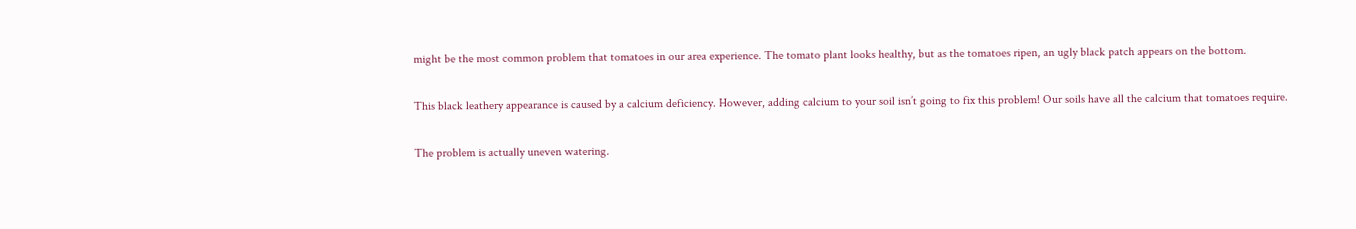might be the most common problem that tomatoes in our area experience. The tomato plant looks healthy, but as the tomatoes ripen, an ugly black patch appears on the bottom.

This black leathery appearance is caused by a calcium deficiency. However, adding calcium to your soil isn’t going to fix this problem! Our soils have all the calcium that tomatoes require.

The problem is actually uneven watering.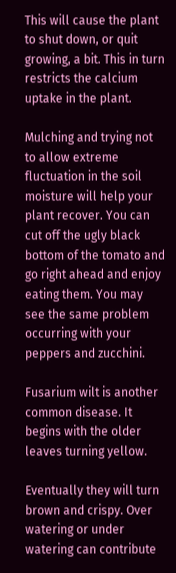This will cause the plant to shut down, or quit growing, a bit. This in turn restricts the calcium uptake in the plant.

Mulching and trying not to allow extreme fluctuation in the soil moisture will help your plant recover. You can cut off the ugly black bottom of the tomato and go right ahead and enjoy eating them. You may see the same problem occurring with your peppers and zucchini.

Fusarium wilt is another common disease. It begins with the older leaves turning yellow.

Eventually they will turn brown and crispy. Over watering or under watering can contribute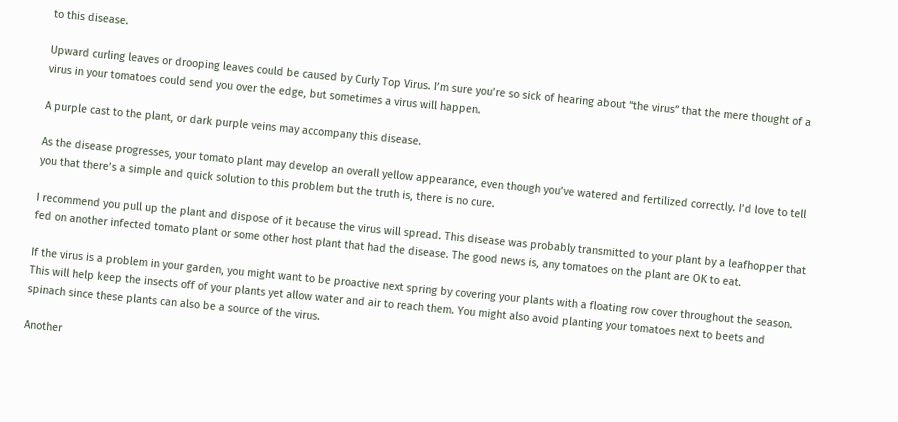to this disease.

Upward curling leaves or drooping leaves could be caused by Curly Top Virus. I’m sure you’re so sick of hearing about “the virus” that the mere thought of a virus in your tomatoes could send you over the edge, but sometimes a virus will happen.

A purple cast to the plant, or dark purple veins may accompany this disease.

As the disease progresses, your tomato plant may develop an overall yellow appearance, even though you’ve watered and fertilized correctly. I’d love to tell you that there’s a simple and quick solution to this problem but the truth is, there is no cure.

I recommend you pull up the plant and dispose of it because the virus will spread. This disease was probably transmitted to your plant by a leafhopper that fed on another infected tomato plant or some other host plant that had the disease. The good news is, any tomatoes on the plant are OK to eat.

If the virus is a problem in your garden, you might want to be proactive next spring by covering your plants with a floating row cover throughout the season. This will help keep the insects off of your plants yet allow water and air to reach them. You might also avoid planting your tomatoes next to beets and spinach since these plants can also be a source of the virus.

Another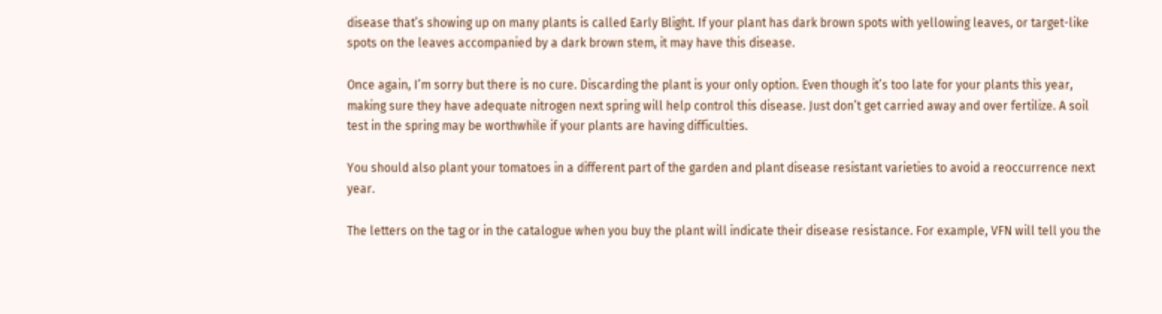disease that’s showing up on many plants is called Early Blight. If your plant has dark brown spots with yellowing leaves, or target-like spots on the leaves accompanied by a dark brown stem, it may have this disease.

Once again, I’m sorry but there is no cure. Discarding the plant is your only option. Even though it’s too late for your plants this year, making sure they have adequate nitrogen next spring will help control this disease. Just don’t get carried away and over fertilize. A soil test in the spring may be worthwhile if your plants are having difficulties.

You should also plant your tomatoes in a different part of the garden and plant disease resistant varieties to avoid a reoccurrence next year.

The letters on the tag or in the catalogue when you buy the plant will indicate their disease resistance. For example, VFN will tell you the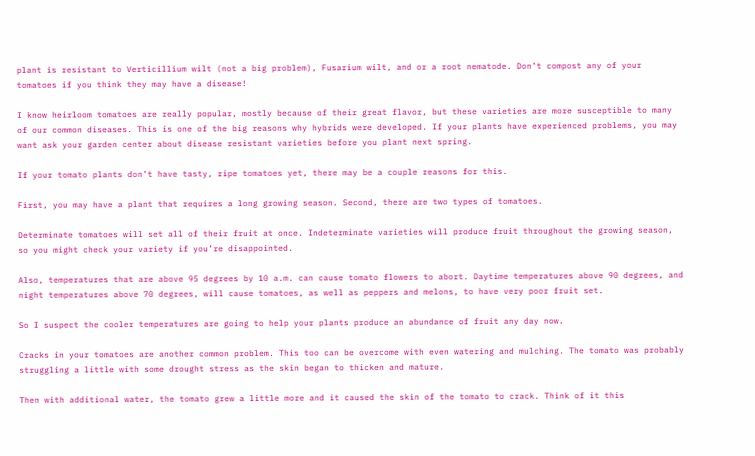plant is resistant to Verticillium wilt (not a big problem), Fusarium wilt, and or a root nematode. Don’t compost any of your tomatoes if you think they may have a disease!

I know heirloom tomatoes are really popular, mostly because of their great flavor, but these varieties are more susceptible to many of our common diseases. This is one of the big reasons why hybrids were developed. If your plants have experienced problems, you may want ask your garden center about disease resistant varieties before you plant next spring.

If your tomato plants don’t have tasty, ripe tomatoes yet, there may be a couple reasons for this.

First, you may have a plant that requires a long growing season. Second, there are two types of tomatoes.

Determinate tomatoes will set all of their fruit at once. Indeterminate varieties will produce fruit throughout the growing season, so you might check your variety if you’re disappointed.

Also, temperatures that are above 95 degrees by 10 a.m. can cause tomato flowers to abort. Daytime temperatures above 90 degrees, and night temperatures above 70 degrees, will cause tomatoes, as well as peppers and melons, to have very poor fruit set.

So I suspect the cooler temperatures are going to help your plants produce an abundance of fruit any day now.

Cracks in your tomatoes are another common problem. This too can be overcome with even watering and mulching. The tomato was probably struggling a little with some drought stress as the skin began to thicken and mature.

Then with additional water, the tomato grew a little more and it caused the skin of the tomato to crack. Think of it this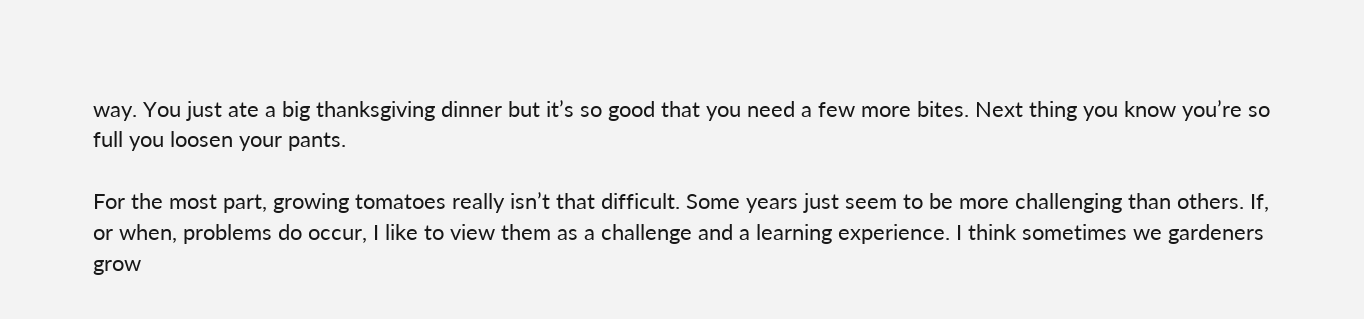way. You just ate a big thanksgiving dinner but it’s so good that you need a few more bites. Next thing you know you’re so full you loosen your pants.

For the most part, growing tomatoes really isn’t that difficult. Some years just seem to be more challenging than others. If, or when, problems do occur, I like to view them as a challenge and a learning experience. I think sometimes we gardeners grow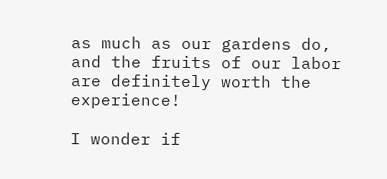as much as our gardens do, and the fruits of our labor are definitely worth the experience!

I wonder if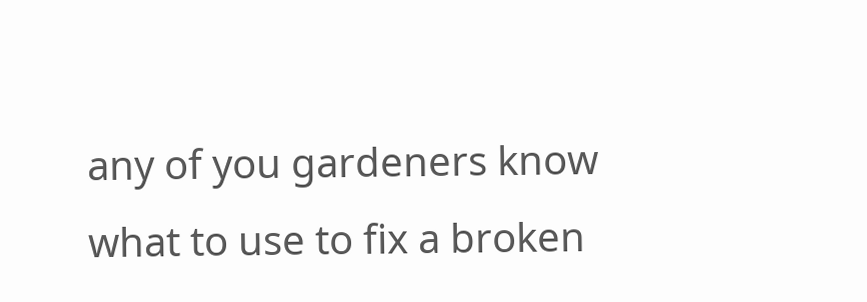any of you gardeners know what to use to fix a broken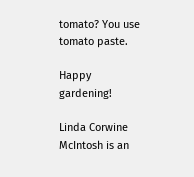tomato? You use tomato paste.

Happy gardening!

Linda Corwine McIntosh is an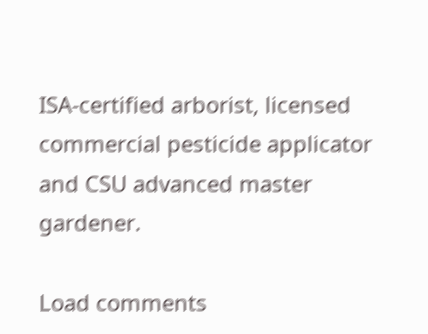ISA-certified arborist, licensed commercial pesticide applicator and CSU advanced master gardener.

Load comments